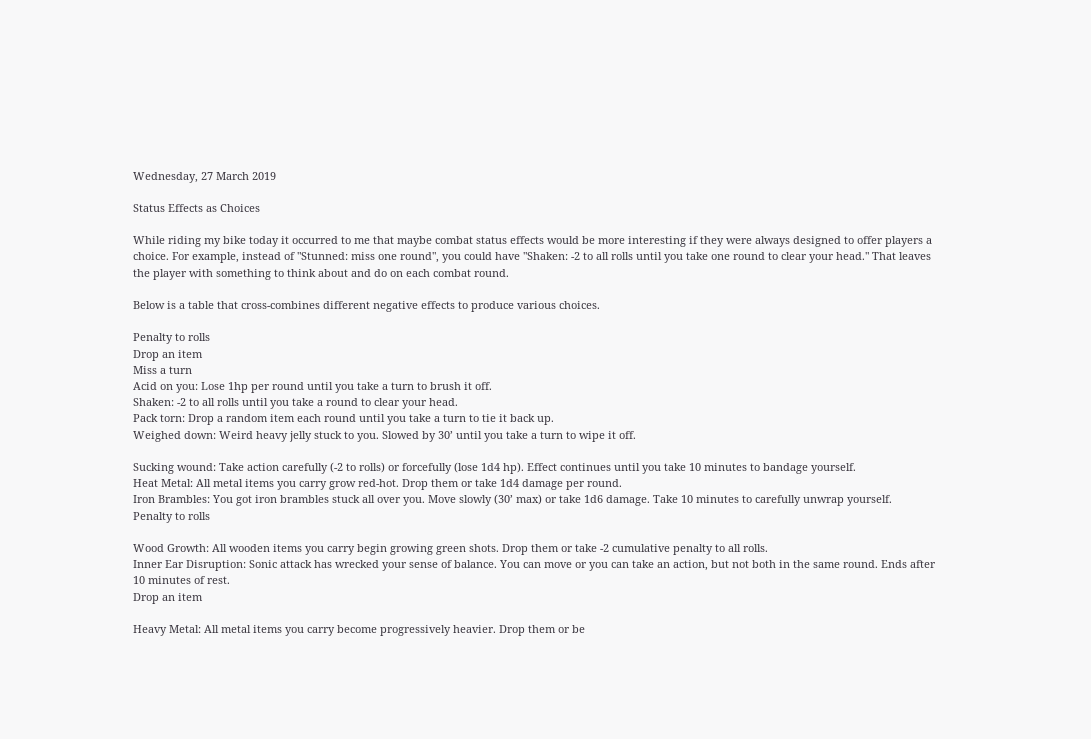Wednesday, 27 March 2019

Status Effects as Choices

While riding my bike today it occurred to me that maybe combat status effects would be more interesting if they were always designed to offer players a choice. For example, instead of "Stunned: miss one round", you could have "Shaken: -2 to all rolls until you take one round to clear your head." That leaves the player with something to think about and do on each combat round.

Below is a table that cross-combines different negative effects to produce various choices.

Penalty to rolls
Drop an item
Miss a turn
Acid on you: Lose 1hp per round until you take a turn to brush it off.
Shaken: -2 to all rolls until you take a round to clear your head.
Pack torn: Drop a random item each round until you take a turn to tie it back up.
Weighed down: Weird heavy jelly stuck to you. Slowed by 30’ until you take a turn to wipe it off.

Sucking wound: Take action carefully (-2 to rolls) or forcefully (lose 1d4 hp). Effect continues until you take 10 minutes to bandage yourself.
Heat Metal: All metal items you carry grow red-hot. Drop them or take 1d4 damage per round.
Iron Brambles: You got iron brambles stuck all over you. Move slowly (30’ max) or take 1d6 damage. Take 10 minutes to carefully unwrap yourself.
Penalty to rolls

Wood Growth: All wooden items you carry begin growing green shots. Drop them or take -2 cumulative penalty to all rolls.
Inner Ear Disruption: Sonic attack has wrecked your sense of balance. You can move or you can take an action, but not both in the same round. Ends after 10 minutes of rest.
Drop an item

Heavy Metal: All metal items you carry become progressively heavier. Drop them or be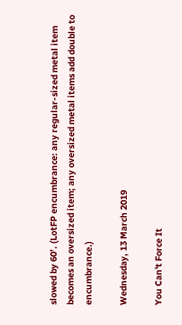slowed by 60’. (LotFP encumbrance: any regular-sized metal item becomes an oversized item; any oversized metal items add double to encumbrance.)

Wednesday, 13 March 2019

You Can't Force It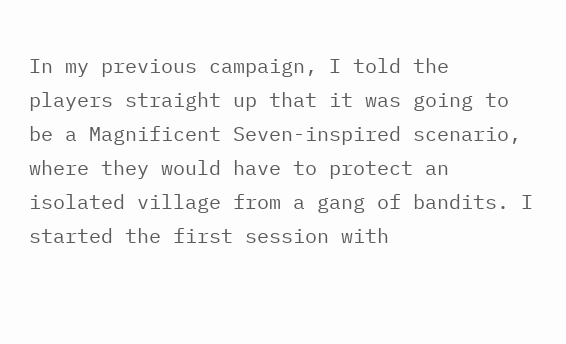In my previous campaign, I told the players straight up that it was going to be a Magnificent Seven-inspired scenario, where they would have to protect an isolated village from a gang of bandits. I started the first session with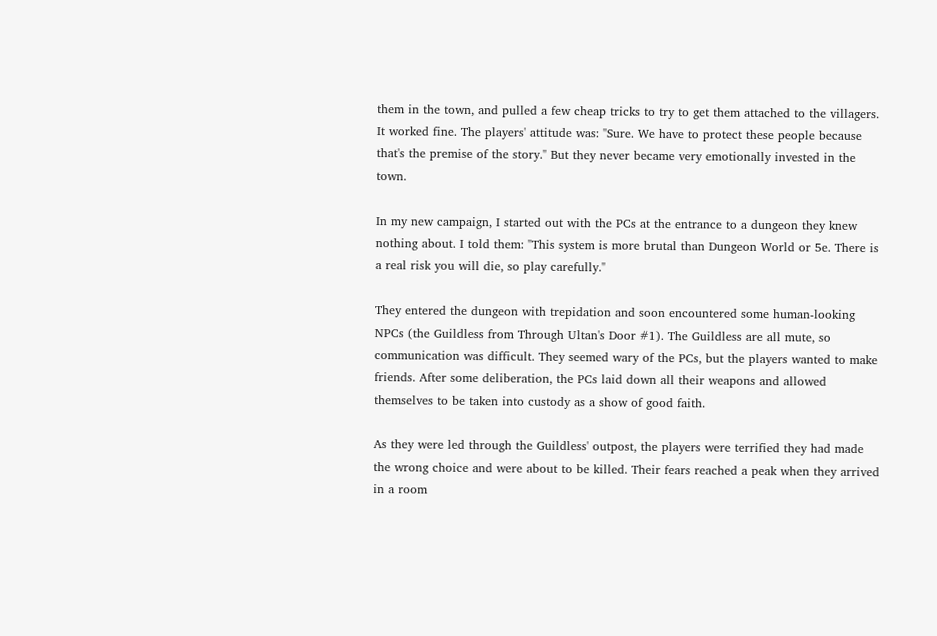them in the town, and pulled a few cheap tricks to try to get them attached to the villagers. It worked fine. The players' attitude was: "Sure. We have to protect these people because that's the premise of the story." But they never became very emotionally invested in the town.

In my new campaign, I started out with the PCs at the entrance to a dungeon they knew nothing about. I told them: "This system is more brutal than Dungeon World or 5e. There is a real risk you will die, so play carefully."

They entered the dungeon with trepidation and soon encountered some human-looking NPCs (the Guildless from Through Ultan's Door #1). The Guildless are all mute, so communication was difficult. They seemed wary of the PCs, but the players wanted to make friends. After some deliberation, the PCs laid down all their weapons and allowed themselves to be taken into custody as a show of good faith.

As they were led through the Guildless' outpost, the players were terrified they had made the wrong choice and were about to be killed. Their fears reached a peak when they arrived in a room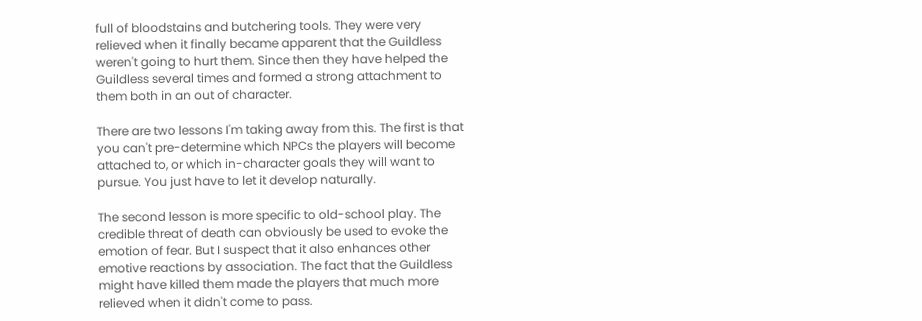full of bloodstains and butchering tools. They were very relieved when it finally became apparent that the Guildless weren't going to hurt them. Since then they have helped the Guildless several times and formed a strong attachment to them both in an out of character.

There are two lessons I'm taking away from this. The first is that you can't pre-determine which NPCs the players will become attached to, or which in-character goals they will want to pursue. You just have to let it develop naturally.

The second lesson is more specific to old-school play. The credible threat of death can obviously be used to evoke the emotion of fear. But I suspect that it also enhances other emotive reactions by association. The fact that the Guildless might have killed them made the players that much more relieved when it didn't come to pass.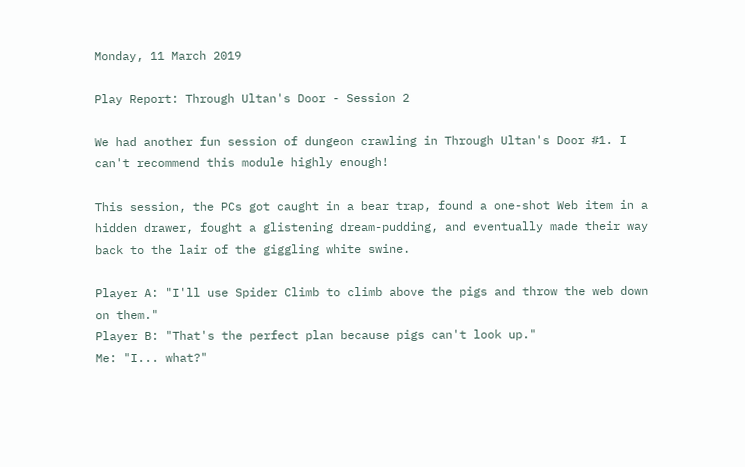Monday, 11 March 2019

Play Report: Through Ultan's Door - Session 2

We had another fun session of dungeon crawling in Through Ultan's Door #1. I can't recommend this module highly enough!

This session, the PCs got caught in a bear trap, found a one-shot Web item in a hidden drawer, fought a glistening dream-pudding, and eventually made their way back to the lair of the giggling white swine.

Player A: "I'll use Spider Climb to climb above the pigs and throw the web down on them."
Player B: "That's the perfect plan because pigs can't look up."
Me: "I... what?"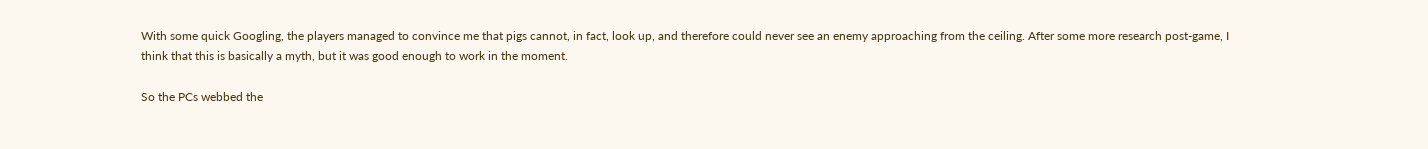With some quick Googling, the players managed to convince me that pigs cannot, in fact, look up, and therefore could never see an enemy approaching from the ceiling. After some more research post-game, I think that this is basically a myth, but it was good enough to work in the moment.

So the PCs webbed the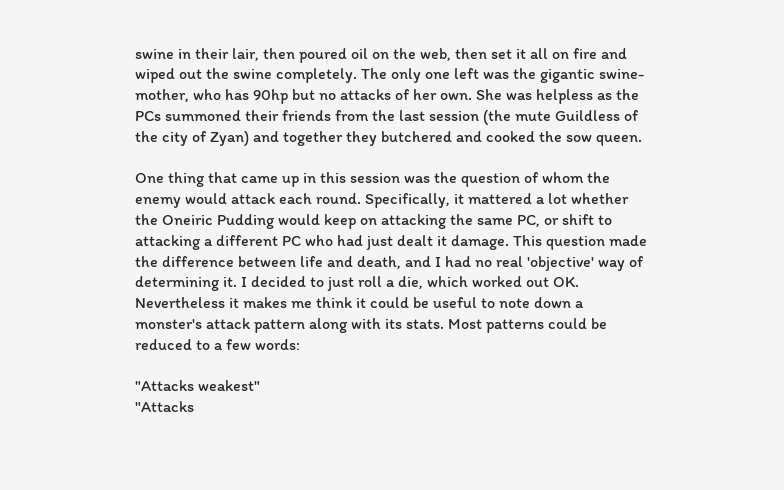swine in their lair, then poured oil on the web, then set it all on fire and wiped out the swine completely. The only one left was the gigantic swine-mother, who has 90hp but no attacks of her own. She was helpless as the PCs summoned their friends from the last session (the mute Guildless of the city of Zyan) and together they butchered and cooked the sow queen.

One thing that came up in this session was the question of whom the enemy would attack each round. Specifically, it mattered a lot whether the Oneiric Pudding would keep on attacking the same PC, or shift to attacking a different PC who had just dealt it damage. This question made the difference between life and death, and I had no real 'objective' way of determining it. I decided to just roll a die, which worked out OK. Nevertheless it makes me think it could be useful to note down a monster's attack pattern along with its stats. Most patterns could be reduced to a few words:

"Attacks weakest"
"Attacks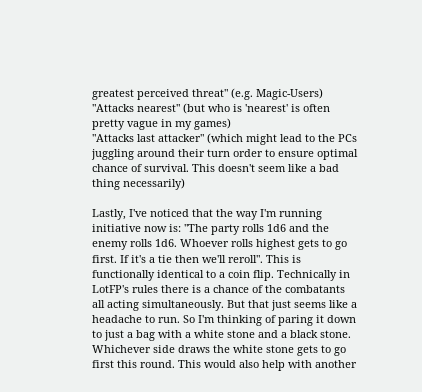greatest perceived threat" (e.g. Magic-Users)
"Attacks nearest" (but who is 'nearest' is often pretty vague in my games)
"Attacks last attacker" (which might lead to the PCs juggling around their turn order to ensure optimal chance of survival. This doesn't seem like a bad thing necessarily)

Lastly, I've noticed that the way I'm running initiative now is: "The party rolls 1d6 and the enemy rolls 1d6. Whoever rolls highest gets to go first. If it's a tie then we'll reroll". This is functionally identical to a coin flip. Technically in LotFP's rules there is a chance of the combatants all acting simultaneously. But that just seems like a headache to run. So I'm thinking of paring it down to just a bag with a white stone and a black stone. Whichever side draws the white stone gets to go first this round. This would also help with another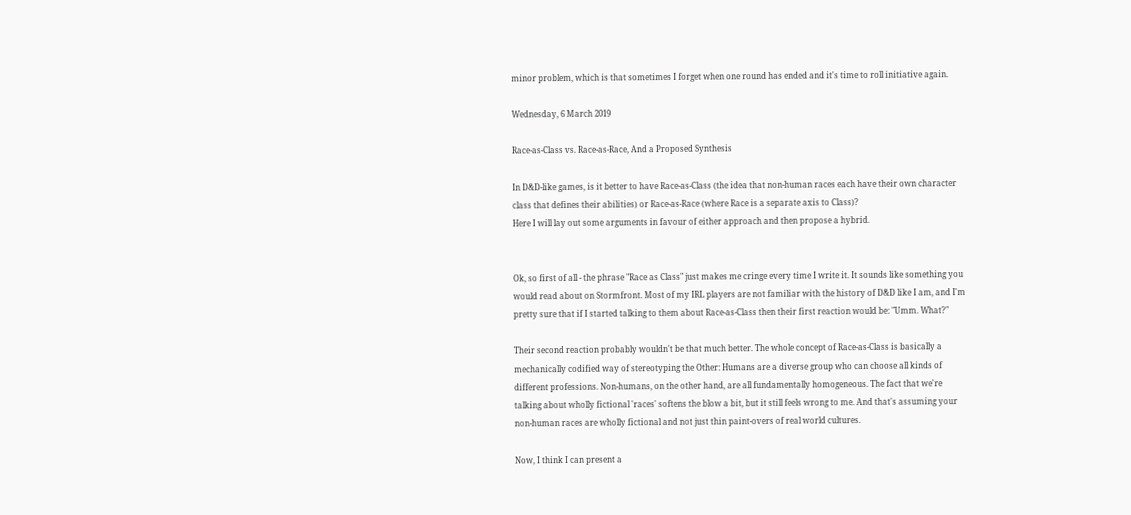minor problem, which is that sometimes I forget when one round has ended and it's time to roll initiative again.

Wednesday, 6 March 2019

Race-as-Class vs. Race-as-Race, And a Proposed Synthesis

In D&D-like games, is it better to have Race-as-Class (the idea that non-human races each have their own character class that defines their abilities) or Race-as-Race (where Race is a separate axis to Class)?
Here I will lay out some arguments in favour of either approach and then propose a hybrid.


Ok, so first of all - the phrase "Race as Class" just makes me cringe every time I write it. It sounds like something you would read about on Stormfront. Most of my IRL players are not familiar with the history of D&D like I am, and I'm pretty sure that if I started talking to them about Race-as-Class then their first reaction would be: "Umm. What?"

Their second reaction probably wouldn't be that much better. The whole concept of Race-as-Class is basically a mechanically codified way of stereotyping the Other: Humans are a diverse group who can choose all kinds of different professions. Non-humans, on the other hand, are all fundamentally homogeneous. The fact that we're talking about wholly fictional 'races' softens the blow a bit, but it still feels wrong to me. And that's assuming your non-human races are wholly fictional and not just thin paint-overs of real world cultures.

Now, I think I can present a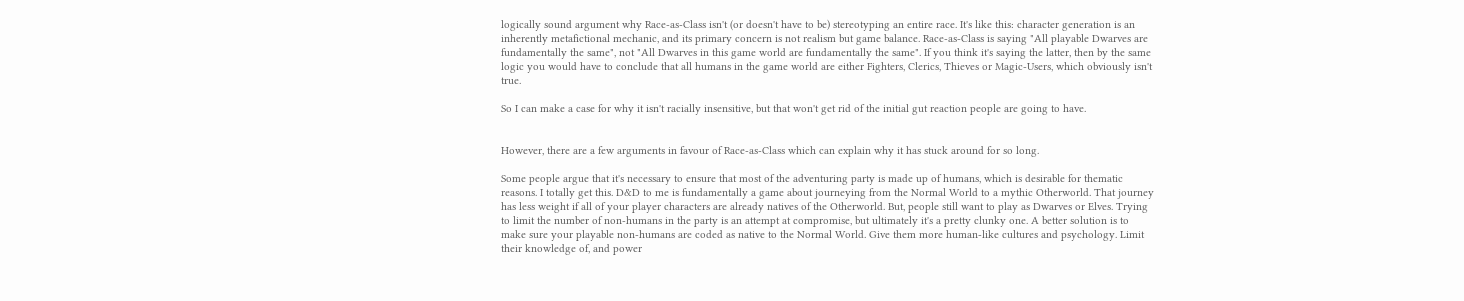logically sound argument why Race-as-Class isn't (or doesn't have to be) stereotyping an entire race. It's like this: character generation is an inherently metafictional mechanic, and its primary concern is not realism but game balance. Race-as-Class is saying "All playable Dwarves are fundamentally the same", not "All Dwarves in this game world are fundamentally the same". If you think it's saying the latter, then by the same logic you would have to conclude that all humans in the game world are either Fighters, Clerics, Thieves or Magic-Users, which obviously isn't true.

So I can make a case for why it isn't racially insensitive, but that won't get rid of the initial gut reaction people are going to have.


However, there are a few arguments in favour of Race-as-Class which can explain why it has stuck around for so long.

Some people argue that it's necessary to ensure that most of the adventuring party is made up of humans, which is desirable for thematic reasons. I totally get this. D&D to me is fundamentally a game about journeying from the Normal World to a mythic Otherworld. That journey has less weight if all of your player characters are already natives of the Otherworld. But, people still want to play as Dwarves or Elves. Trying to limit the number of non-humans in the party is an attempt at compromise, but ultimately it's a pretty clunky one. A better solution is to make sure your playable non-humans are coded as native to the Normal World. Give them more human-like cultures and psychology. Limit their knowledge of, and power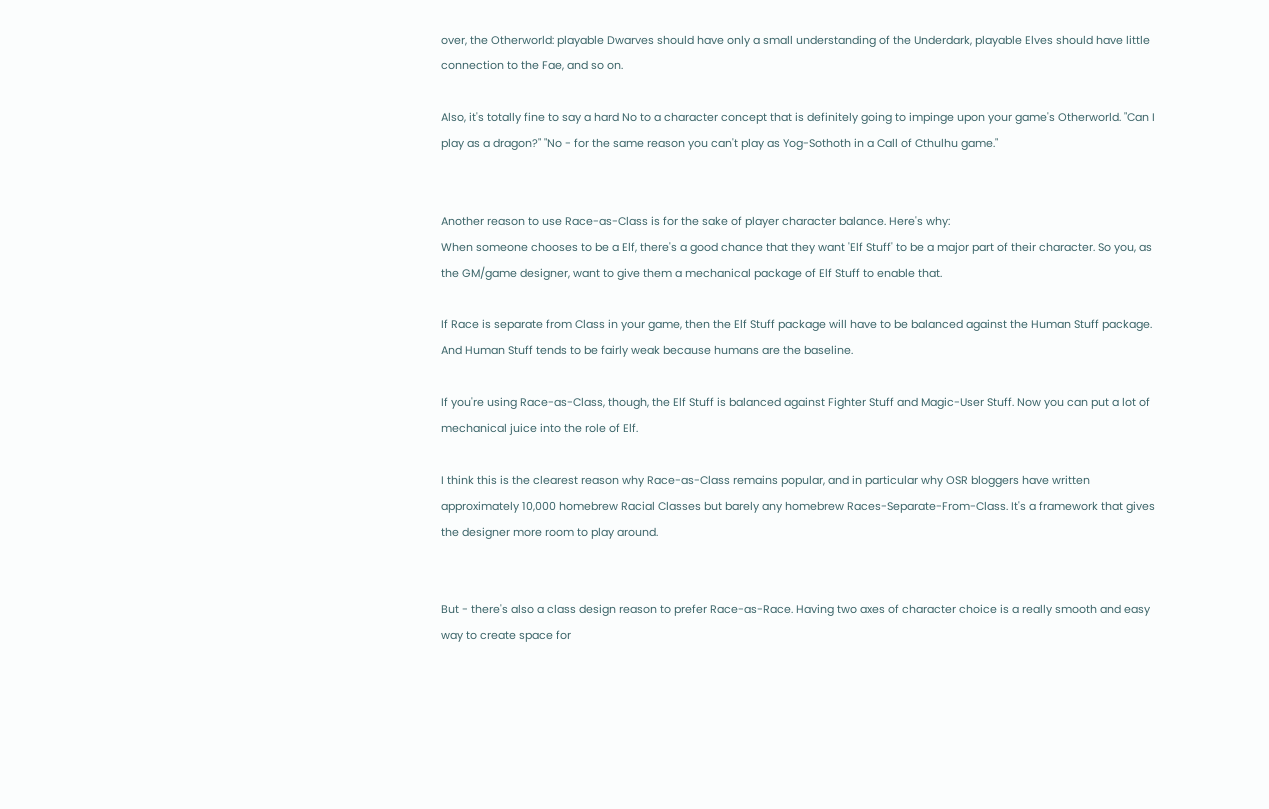over, the Otherworld: playable Dwarves should have only a small understanding of the Underdark, playable Elves should have little connection to the Fae, and so on.

Also, it's totally fine to say a hard No to a character concept that is definitely going to impinge upon your game's Otherworld. "Can I play as a dragon?" "No - for the same reason you can't play as Yog-Sothoth in a Call of Cthulhu game."


Another reason to use Race-as-Class is for the sake of player character balance. Here's why:
When someone chooses to be a Elf, there's a good chance that they want 'Elf Stuff' to be a major part of their character. So you, as the GM/game designer, want to give them a mechanical package of Elf Stuff to enable that.

If Race is separate from Class in your game, then the Elf Stuff package will have to be balanced against the Human Stuff package. And Human Stuff tends to be fairly weak because humans are the baseline.

If you're using Race-as-Class, though, the Elf Stuff is balanced against Fighter Stuff and Magic-User Stuff. Now you can put a lot of mechanical juice into the role of Elf.

I think this is the clearest reason why Race-as-Class remains popular, and in particular why OSR bloggers have written approximately 10,000 homebrew Racial Classes but barely any homebrew Races-Separate-From-Class. It's a framework that gives the designer more room to play around.


But - there's also a class design reason to prefer Race-as-Race. Having two axes of character choice is a really smooth and easy way to create space for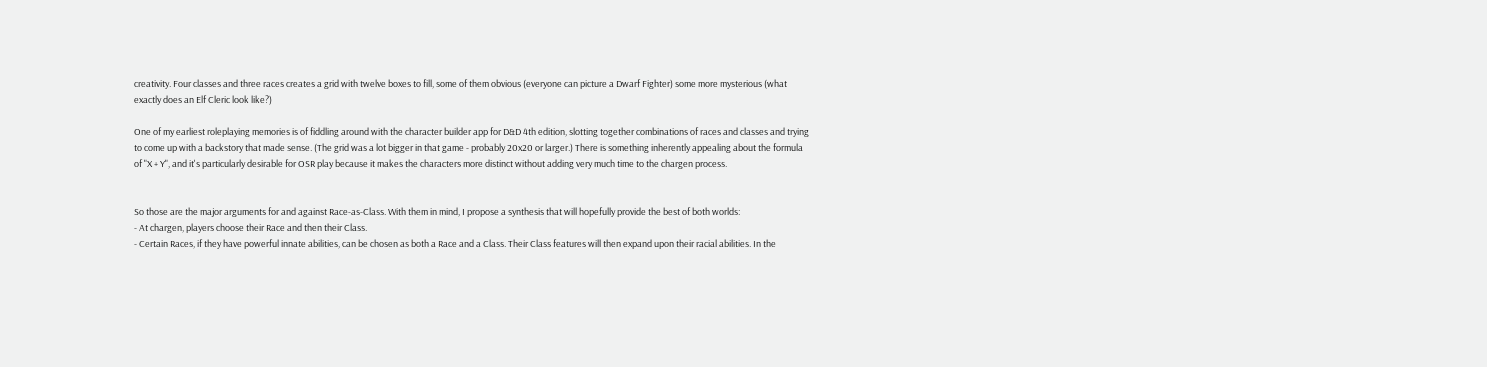creativity. Four classes and three races creates a grid with twelve boxes to fill, some of them obvious (everyone can picture a Dwarf Fighter) some more mysterious (what exactly does an Elf Cleric look like?)

One of my earliest roleplaying memories is of fiddling around with the character builder app for D&D 4th edition, slotting together combinations of races and classes and trying to come up with a backstory that made sense. (The grid was a lot bigger in that game - probably 20x20 or larger.) There is something inherently appealing about the formula of "X + Y", and it's particularly desirable for OSR play because it makes the characters more distinct without adding very much time to the chargen process.


So those are the major arguments for and against Race-as-Class. With them in mind, I propose a synthesis that will hopefully provide the best of both worlds:
- At chargen, players choose their Race and then their Class.
- Certain Races, if they have powerful innate abilities, can be chosen as both a Race and a Class. Their Class features will then expand upon their racial abilities. In the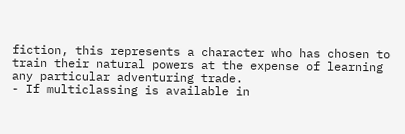fiction, this represents a character who has chosen to train their natural powers at the expense of learning any particular adventuring trade.
- If multiclassing is available in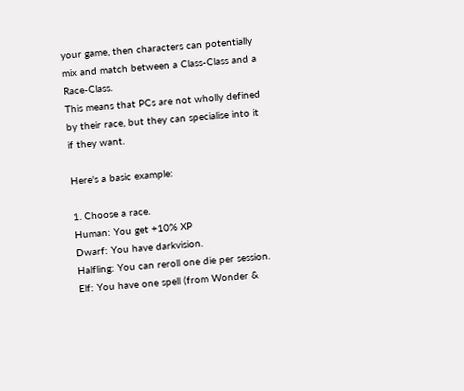your game, then characters can potentially mix and match between a Class-Class and a Race-Class.
This means that PCs are not wholly defined by their race, but they can specialise into it if they want.

Here's a basic example:

1. Choose a race.
Human: You get +10% XP
Dwarf: You have darkvision.
Halfling: You can reroll one die per session.
Elf: You have one spell (from Wonder &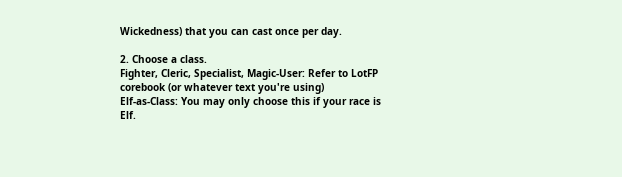Wickedness) that you can cast once per day.

2. Choose a class.
Fighter, Cleric, Specialist, Magic-User: Refer to LotFP corebook (or whatever text you're using)
Elf-as-Class: You may only choose this if your race is Elf.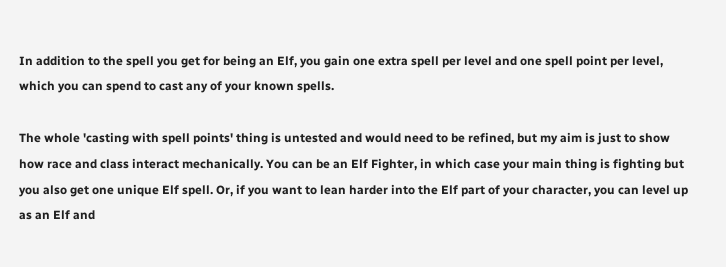In addition to the spell you get for being an Elf, you gain one extra spell per level and one spell point per level, which you can spend to cast any of your known spells.

The whole 'casting with spell points' thing is untested and would need to be refined, but my aim is just to show how race and class interact mechanically. You can be an Elf Fighter, in which case your main thing is fighting but you also get one unique Elf spell. Or, if you want to lean harder into the Elf part of your character, you can level up as an Elf and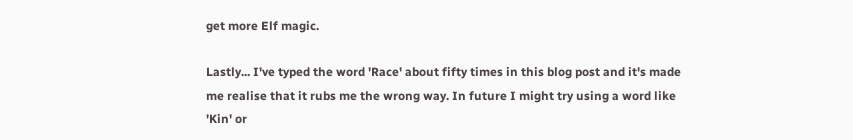get more Elf magic.

Lastly... I've typed the word 'Race' about fifty times in this blog post and it's made me realise that it rubs me the wrong way. In future I might try using a word like 'Kin' or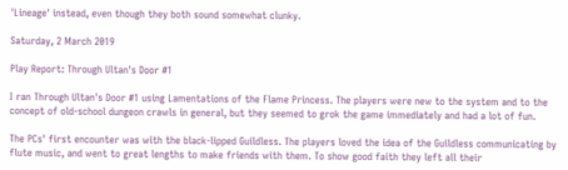'Lineage' instead, even though they both sound somewhat clunky.

Saturday, 2 March 2019

Play Report: Through Ultan's Door #1

I ran Through Ultan's Door #1 using Lamentations of the Flame Princess. The players were new to the system and to the concept of old-school dungeon crawls in general, but they seemed to grok the game immediately and had a lot of fun.

The PCs' first encounter was with the black-lipped Guildless. The players loved the idea of the Guildless communicating by flute music, and went to great lengths to make friends with them. To show good faith they left all their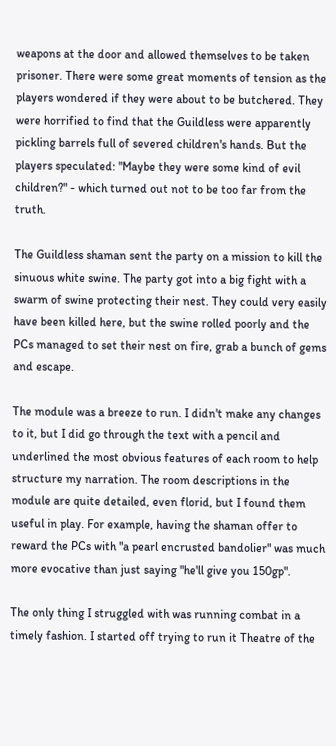weapons at the door and allowed themselves to be taken prisoner. There were some great moments of tension as the players wondered if they were about to be butchered. They were horrified to find that the Guildless were apparently pickling barrels full of severed children's hands. But the players speculated: "Maybe they were some kind of evil children?" - which turned out not to be too far from the truth.

The Guildless shaman sent the party on a mission to kill the sinuous white swine. The party got into a big fight with a swarm of swine protecting their nest. They could very easily have been killed here, but the swine rolled poorly and the PCs managed to set their nest on fire, grab a bunch of gems and escape.

The module was a breeze to run. I didn't make any changes to it, but I did go through the text with a pencil and underlined the most obvious features of each room to help structure my narration. The room descriptions in the module are quite detailed, even florid, but I found them useful in play. For example, having the shaman offer to reward the PCs with "a pearl encrusted bandolier" was much more evocative than just saying "he'll give you 150gp".

The only thing I struggled with was running combat in a timely fashion. I started off trying to run it Theatre of the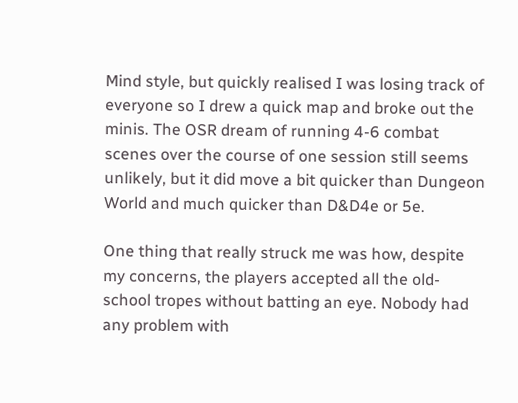Mind style, but quickly realised I was losing track of everyone so I drew a quick map and broke out the minis. The OSR dream of running 4-6 combat scenes over the course of one session still seems unlikely, but it did move a bit quicker than Dungeon World and much quicker than D&D4e or 5e.

One thing that really struck me was how, despite my concerns, the players accepted all the old-school tropes without batting an eye. Nobody had any problem with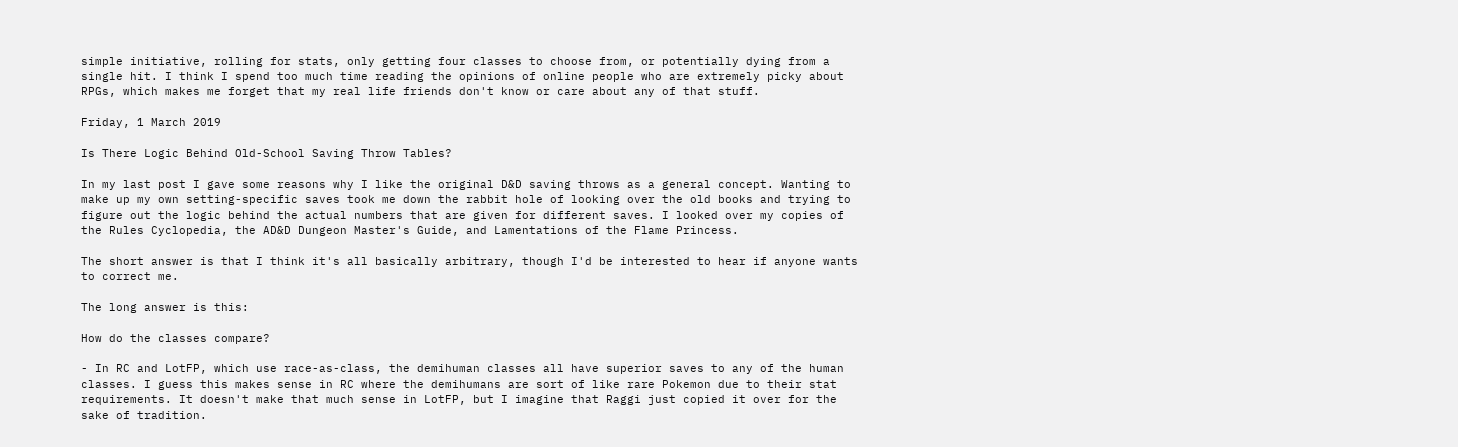simple initiative, rolling for stats, only getting four classes to choose from, or potentially dying from a single hit. I think I spend too much time reading the opinions of online people who are extremely picky about RPGs, which makes me forget that my real life friends don't know or care about any of that stuff.

Friday, 1 March 2019

Is There Logic Behind Old-School Saving Throw Tables?

In my last post I gave some reasons why I like the original D&D saving throws as a general concept. Wanting to make up my own setting-specific saves took me down the rabbit hole of looking over the old books and trying to figure out the logic behind the actual numbers that are given for different saves. I looked over my copies of the Rules Cyclopedia, the AD&D Dungeon Master's Guide, and Lamentations of the Flame Princess.

The short answer is that I think it's all basically arbitrary, though I'd be interested to hear if anyone wants to correct me.

The long answer is this:

How do the classes compare?

- In RC and LotFP, which use race-as-class, the demihuman classes all have superior saves to any of the human classes. I guess this makes sense in RC where the demihumans are sort of like rare Pokemon due to their stat requirements. It doesn't make that much sense in LotFP, but I imagine that Raggi just copied it over for the sake of tradition.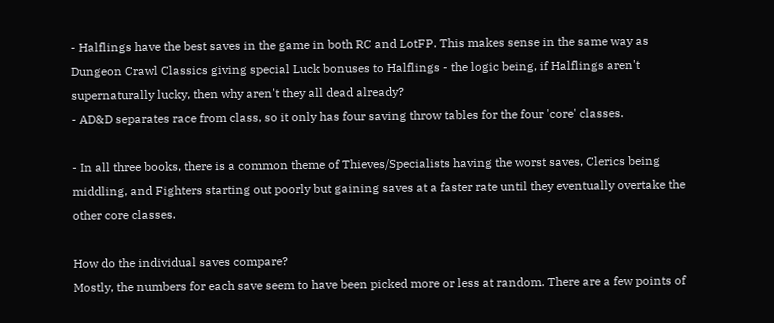- Halflings have the best saves in the game in both RC and LotFP. This makes sense in the same way as Dungeon Crawl Classics giving special Luck bonuses to Halflings - the logic being, if Halflings aren't supernaturally lucky, then why aren't they all dead already?
- AD&D separates race from class, so it only has four saving throw tables for the four 'core' classes.

- In all three books, there is a common theme of Thieves/Specialists having the worst saves, Clerics being middling, and Fighters starting out poorly but gaining saves at a faster rate until they eventually overtake the other core classes.

How do the individual saves compare?
Mostly, the numbers for each save seem to have been picked more or less at random. There are a few points of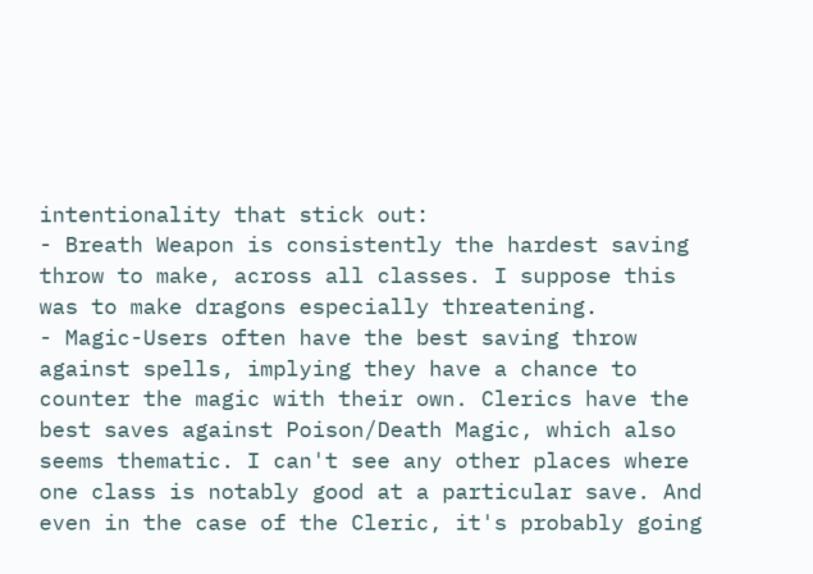intentionality that stick out:
- Breath Weapon is consistently the hardest saving throw to make, across all classes. I suppose this was to make dragons especially threatening.
- Magic-Users often have the best saving throw against spells, implying they have a chance to counter the magic with their own. Clerics have the best saves against Poison/Death Magic, which also seems thematic. I can't see any other places where one class is notably good at a particular save. And even in the case of the Cleric, it's probably going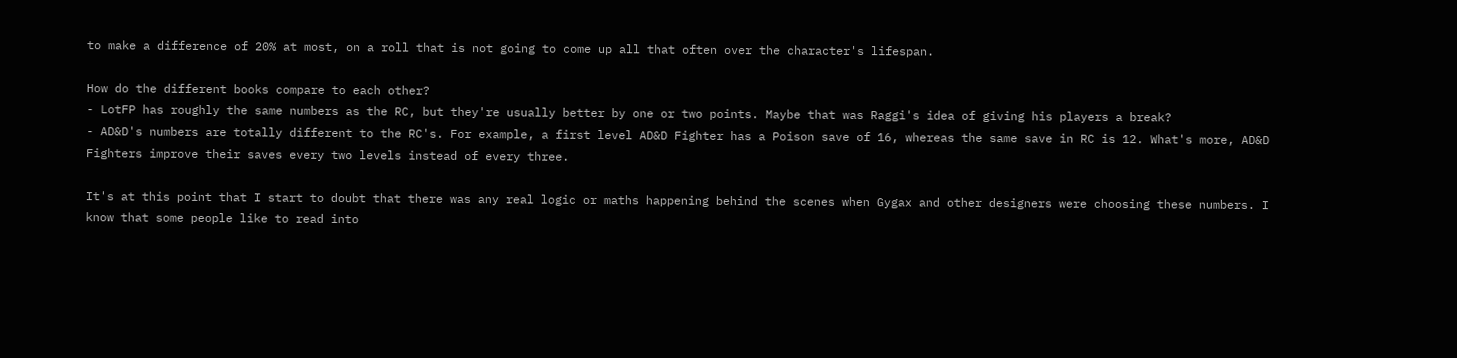to make a difference of 20% at most, on a roll that is not going to come up all that often over the character's lifespan.

How do the different books compare to each other?
- LotFP has roughly the same numbers as the RC, but they're usually better by one or two points. Maybe that was Raggi's idea of giving his players a break?
- AD&D's numbers are totally different to the RC's. For example, a first level AD&D Fighter has a Poison save of 16, whereas the same save in RC is 12. What's more, AD&D Fighters improve their saves every two levels instead of every three.

It's at this point that I start to doubt that there was any real logic or maths happening behind the scenes when Gygax and other designers were choosing these numbers. I know that some people like to read into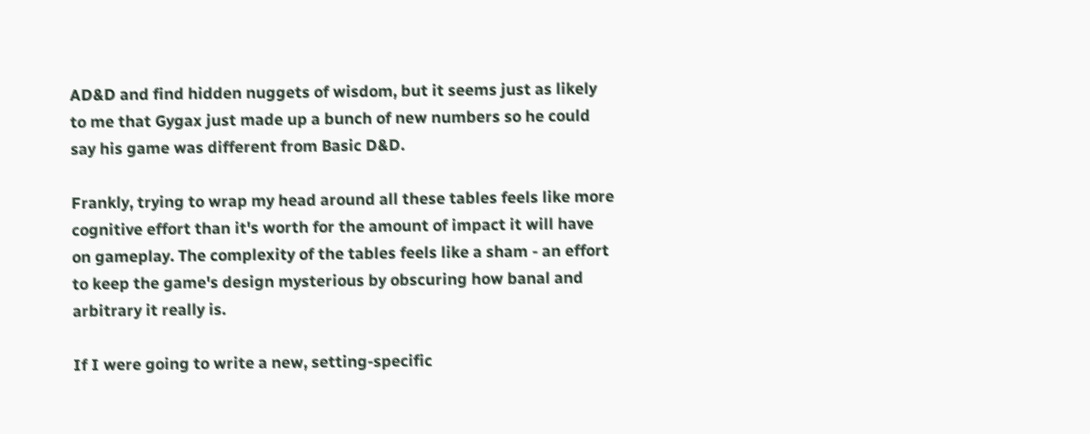AD&D and find hidden nuggets of wisdom, but it seems just as likely to me that Gygax just made up a bunch of new numbers so he could say his game was different from Basic D&D.

Frankly, trying to wrap my head around all these tables feels like more cognitive effort than it's worth for the amount of impact it will have on gameplay. The complexity of the tables feels like a sham - an effort to keep the game's design mysterious by obscuring how banal and arbitrary it really is.

If I were going to write a new, setting-specific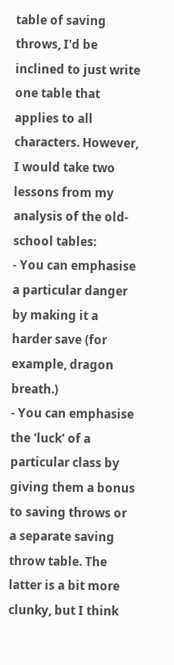table of saving throws, I'd be inclined to just write one table that applies to all characters. However, I would take two lessons from my analysis of the old-school tables:
- You can emphasise a particular danger by making it a harder save (for example, dragon breath.)
- You can emphasise the 'luck' of a particular class by giving them a bonus to saving throws or a separate saving throw table. The latter is a bit more clunky, but I think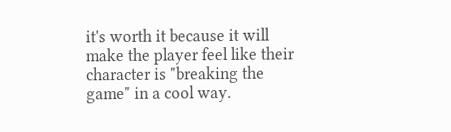it's worth it because it will make the player feel like their character is "breaking the game" in a cool way.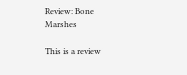Review: Bone Marshes

This is a review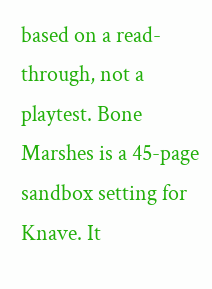based on a read-through, not a playtest. Bone Marshes is a 45-page sandbox setting for Knave. It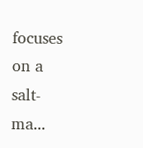focuses on a salt-ma...